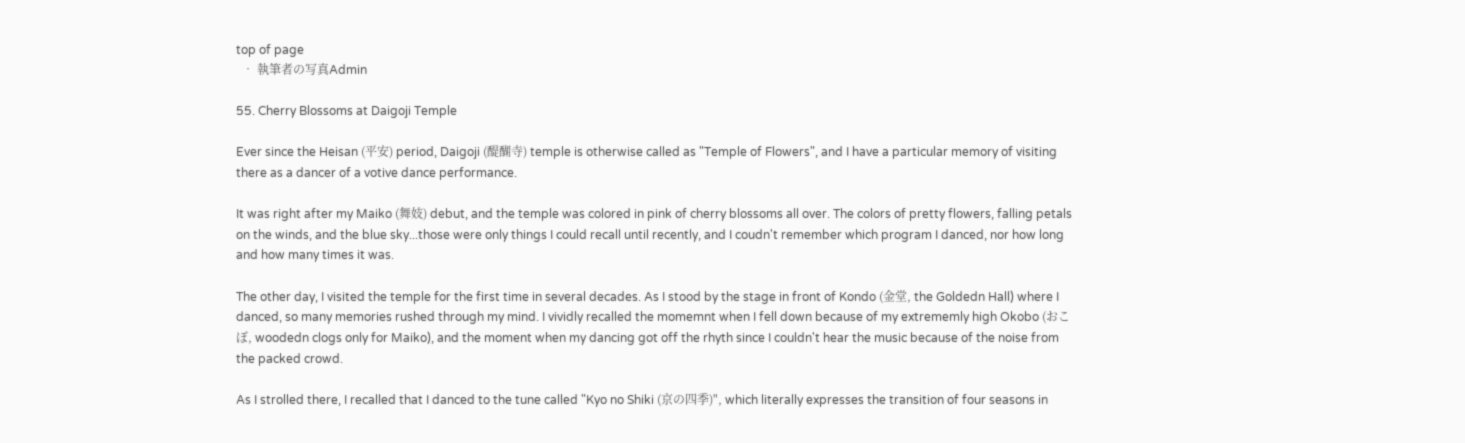top of page
  • 執筆者の写真Admin

55. Cherry Blossoms at Daigoji Temple

Ever since the Heisan (平安) period, Daigoji (醍醐寺) temple is otherwise called as "Temple of Flowers", and I have a particular memory of visiting there as a dancer of a votive dance performance.

It was right after my Maiko (舞妓) debut, and the temple was colored in pink of cherry blossoms all over. The colors of pretty flowers, falling petals on the winds, and the blue sky...those were only things I could recall until recently, and I coudn't remember which program I danced, nor how long and how many times it was.

The other day, I visited the temple for the first time in several decades. As I stood by the stage in front of Kondo (金堂, the Goldedn Hall) where I danced, so many memories rushed through my mind. I vividly recalled the momemnt when I fell down because of my extrememly high Okobo (おこぼ, woodedn clogs only for Maiko), and the moment when my dancing got off the rhyth since I couldn't hear the music because of the noise from the packed crowd.

As I strolled there, I recalled that I danced to the tune called "Kyo no Shiki (京の四季)", which literally expresses the transition of four seasons in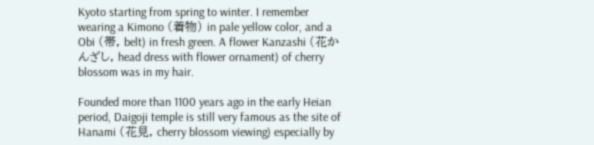Kyoto starting from spring to winter. I remember wearing a Kimono (着物) in pale yellow color, and a Obi (帯, belt) in fresh green. A flower Kanzashi (花かんざし, head dress with flower ornament) of cherry blossom was in my hair.

Founded more than 1100 years ago in the early Heian period, Daigoji temple is still very famous as the site of Hanami (花見, cherry blossom viewing) especially by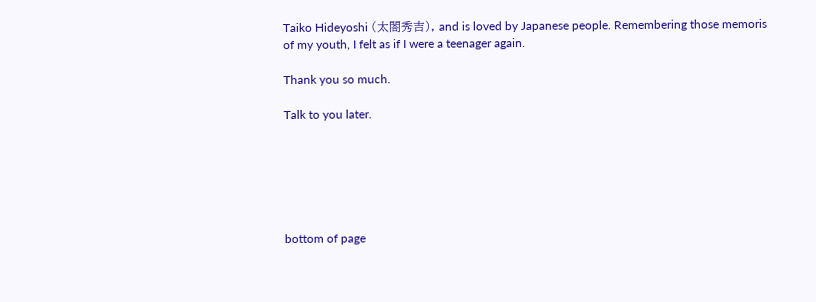Taiko Hideyoshi (太閤秀吉), and is loved by Japanese people. Remembering those memoris of my youth, I felt as if I were a teenager again.

Thank you so much.

Talk to you later.






bottom of page